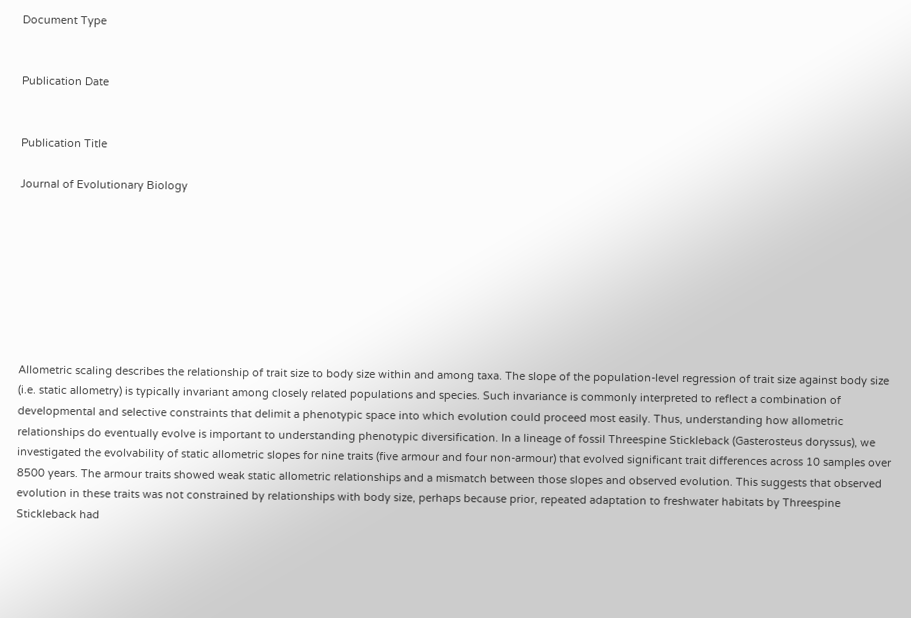Document Type


Publication Date


Publication Title

Journal of Evolutionary Biology








Allometric scaling describes the relationship of trait size to body size within and among taxa. The slope of the population-level regression of trait size against body size (i.e. static allometry) is typically invariant among closely related populations and species. Such invariance is commonly interpreted to reflect a combination of developmental and selective constraints that delimit a phenotypic space into which evolution could proceed most easily. Thus, understanding how allometric relationships do eventually evolve is important to understanding phenotypic diversification. In a lineage of fossil Threespine Stickleback (Gasterosteus doryssus), we investigated the evolvability of static allometric slopes for nine traits (five armour and four non-armour) that evolved significant trait differences across 10 samples over 8500 years. The armour traits showed weak static allometric relationships and a mismatch between those slopes and observed evolution. This suggests that observed evolution in these traits was not constrained by relationships with body size, perhaps because prior, repeated adaptation to freshwater habitats by Threespine Stickleback had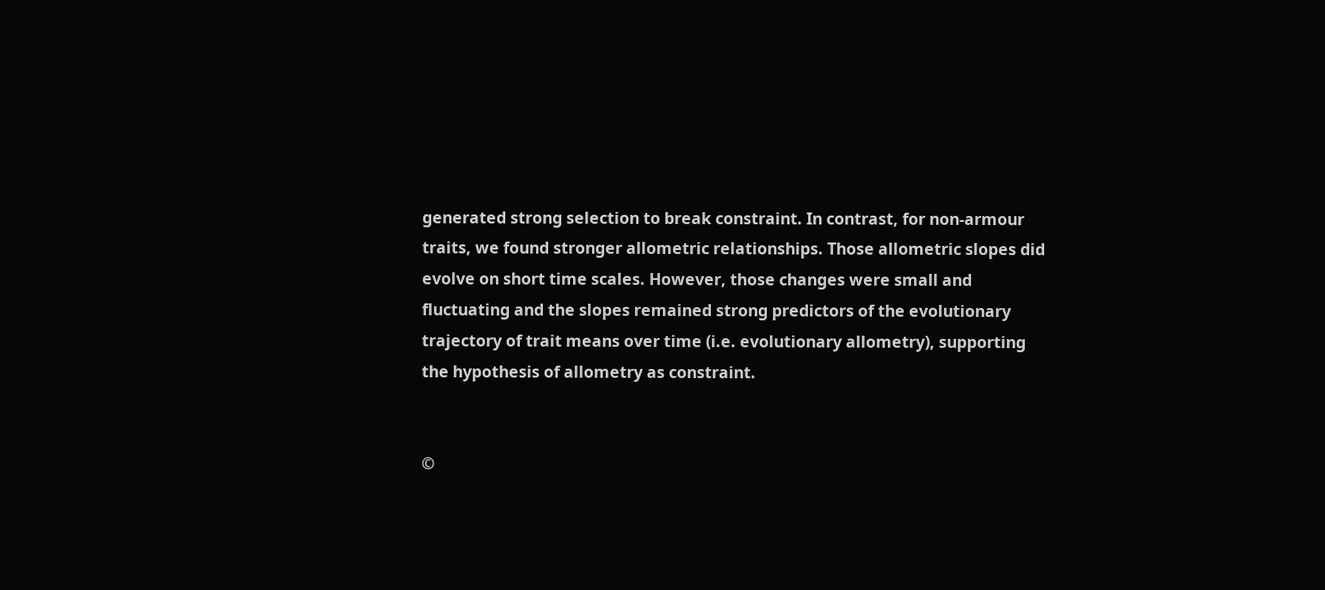generated strong selection to break constraint. In contrast, for non-armour traits, we found stronger allometric relationships. Those allometric slopes did evolve on short time scales. However, those changes were small and fluctuating and the slopes remained strong predictors of the evolutionary trajectory of trait means over time (i.e. evolutionary allometry), supporting the hypothesis of allometry as constraint.


©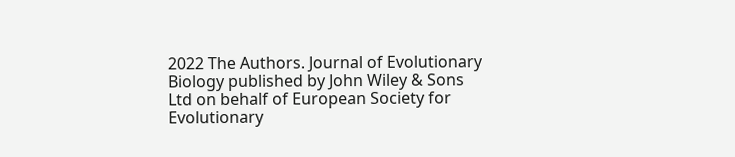2022 The Authors. Journal of Evolutionary Biology published by John Wiley & Sons Ltd on behalf of European Society for Evolutionary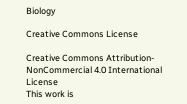Biology

Creative Commons License

Creative Commons Attribution-NonCommercial 4.0 International License
This work is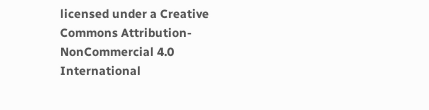licensed under a Creative Commons Attribution-NonCommercial 4.0 International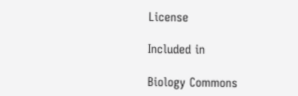License

Included in

Biology Commons